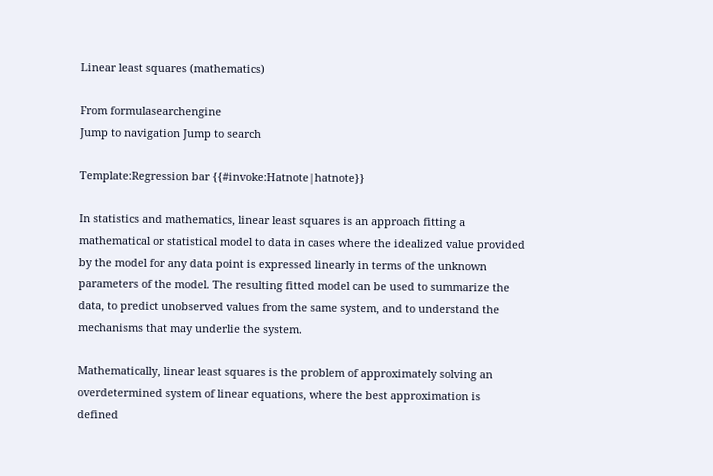Linear least squares (mathematics)

From formulasearchengine
Jump to navigation Jump to search

Template:Regression bar {{#invoke:Hatnote|hatnote}}

In statistics and mathematics, linear least squares is an approach fitting a mathematical or statistical model to data in cases where the idealized value provided by the model for any data point is expressed linearly in terms of the unknown parameters of the model. The resulting fitted model can be used to summarize the data, to predict unobserved values from the same system, and to understand the mechanisms that may underlie the system.

Mathematically, linear least squares is the problem of approximately solving an overdetermined system of linear equations, where the best approximation is defined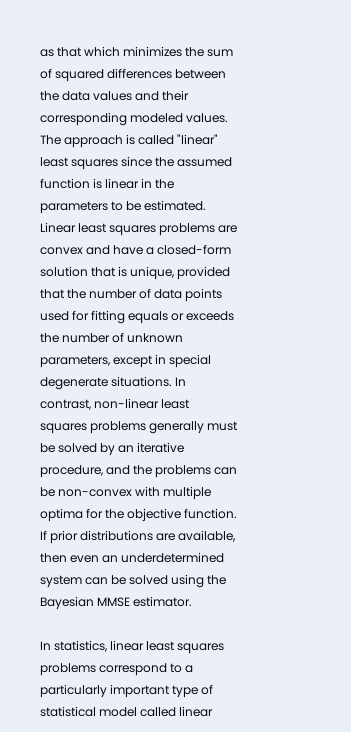as that which minimizes the sum of squared differences between the data values and their corresponding modeled values. The approach is called "linear" least squares since the assumed function is linear in the parameters to be estimated. Linear least squares problems are convex and have a closed-form solution that is unique, provided that the number of data points used for fitting equals or exceeds the number of unknown parameters, except in special degenerate situations. In contrast, non-linear least squares problems generally must be solved by an iterative procedure, and the problems can be non-convex with multiple optima for the objective function. If prior distributions are available, then even an underdetermined system can be solved using the Bayesian MMSE estimator.

In statistics, linear least squares problems correspond to a particularly important type of statistical model called linear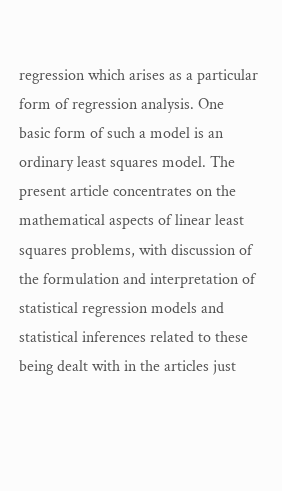regression which arises as a particular form of regression analysis. One basic form of such a model is an ordinary least squares model. The present article concentrates on the mathematical aspects of linear least squares problems, with discussion of the formulation and interpretation of statistical regression models and statistical inferences related to these being dealt with in the articles just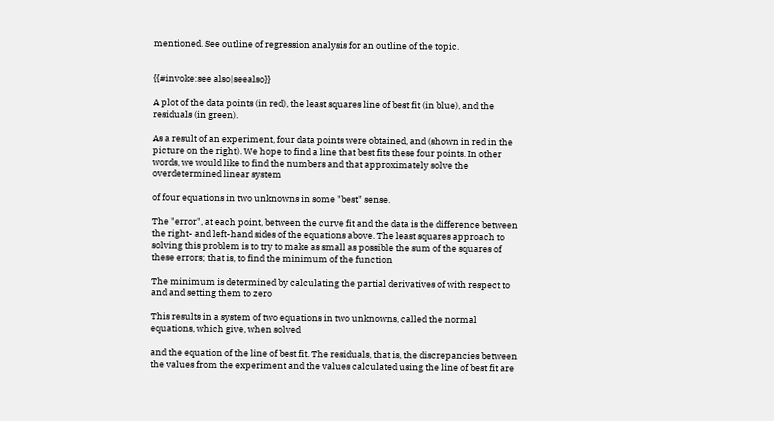mentioned. See outline of regression analysis for an outline of the topic.


{{#invoke:see also|seealso}}

A plot of the data points (in red), the least squares line of best fit (in blue), and the residuals (in green).

As a result of an experiment, four data points were obtained, and (shown in red in the picture on the right). We hope to find a line that best fits these four points. In other words, we would like to find the numbers and that approximately solve the overdetermined linear system

of four equations in two unknowns in some "best" sense.

The "error", at each point, between the curve fit and the data is the difference between the right- and left-hand sides of the equations above. The least squares approach to solving this problem is to try to make as small as possible the sum of the squares of these errors; that is, to find the minimum of the function

The minimum is determined by calculating the partial derivatives of with respect to and and setting them to zero

This results in a system of two equations in two unknowns, called the normal equations, which give, when solved

and the equation of the line of best fit. The residuals, that is, the discrepancies between the values from the experiment and the values calculated using the line of best fit are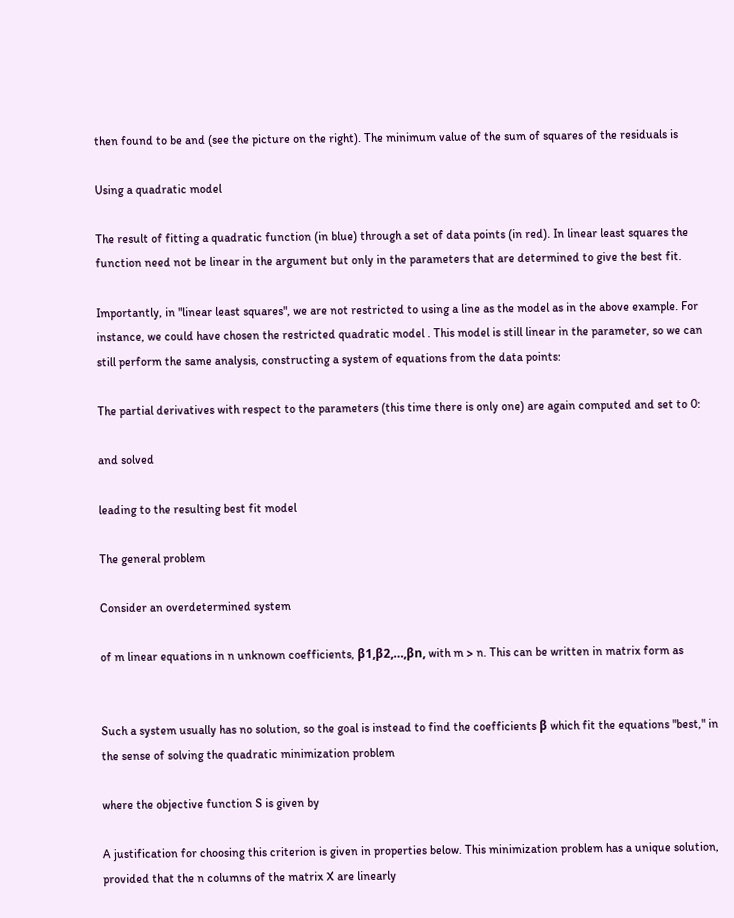then found to be and (see the picture on the right). The minimum value of the sum of squares of the residuals is

Using a quadratic model

The result of fitting a quadratic function (in blue) through a set of data points (in red). In linear least squares the function need not be linear in the argument but only in the parameters that are determined to give the best fit.

Importantly, in "linear least squares", we are not restricted to using a line as the model as in the above example. For instance, we could have chosen the restricted quadratic model . This model is still linear in the parameter, so we can still perform the same analysis, constructing a system of equations from the data points:

The partial derivatives with respect to the parameters (this time there is only one) are again computed and set to 0:

and solved

leading to the resulting best fit model

The general problem

Consider an overdetermined system

of m linear equations in n unknown coefficients, β1,β2,…,βn, with m > n. This can be written in matrix form as


Such a system usually has no solution, so the goal is instead to find the coefficients β which fit the equations "best," in the sense of solving the quadratic minimization problem

where the objective function S is given by

A justification for choosing this criterion is given in properties below. This minimization problem has a unique solution, provided that the n columns of the matrix X are linearly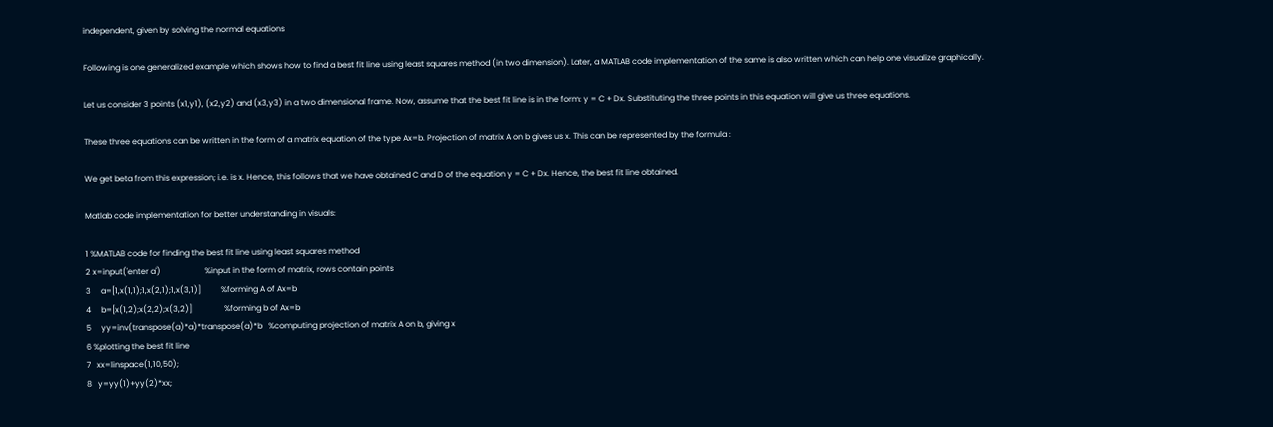independent, given by solving the normal equations

Following is one generalized example which shows how to find a best fit line using least squares method (in two dimension). Later, a MATLAB code implementation of the same is also written which can help one visualize graphically.

Let us consider 3 points (x1,y1), (x2,y2) and (x3,y3) in a two dimensional frame. Now, assume that the best fit line is in the form: y = C + Dx. Substituting the three points in this equation will give us three equations.

These three equations can be written in the form of a matrix equation of the type Ax=b. Projection of matrix A on b gives us x. This can be represented by the formula :

We get beta from this expression; i.e. is x. Hence, this follows that we have obtained C and D of the equation y = C + Dx. Hence, the best fit line obtained.

Matlab code implementation for better understanding in visuals:

1 %MATLAB code for finding the best fit line using least squares method
2 x=input('enter a')                      %input in the form of matrix, rows contain points
3     a=[1,x(1,1);1,x(2,1);1,x(3,1)]          %forming A of Ax=b
4     b=[x(1,2);x(2,2);x(3,2)]                %forming b of Ax=b
5     yy=inv(transpose(a)*a)*transpose(a)*b   %computing projection of matrix A on b, giving x
6 %plotting the best fit line
7   xx=linspace(1,10,50);
8   y=yy(1)+yy(2)*xx;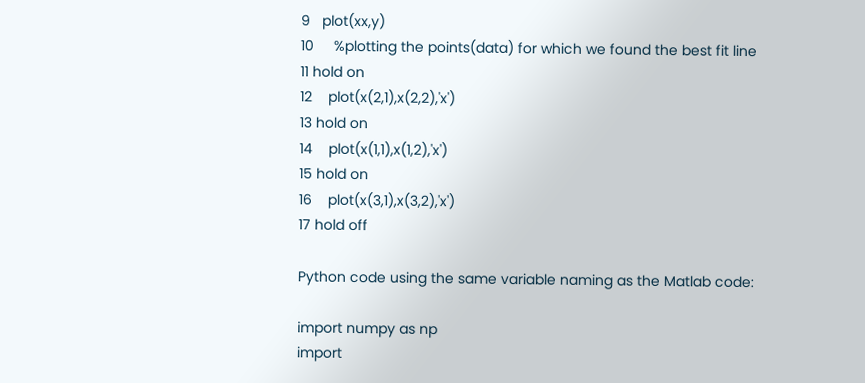9   plot(xx,y)
10     %plotting the points(data) for which we found the best fit line
11 hold on
12    plot(x(2,1),x(2,2),'x')
13 hold on
14    plot(x(1,1),x(1,2),'x')
15 hold on
16    plot(x(3,1),x(3,2),'x')
17 hold off

Python code using the same variable naming as the Matlab code:

import numpy as np
import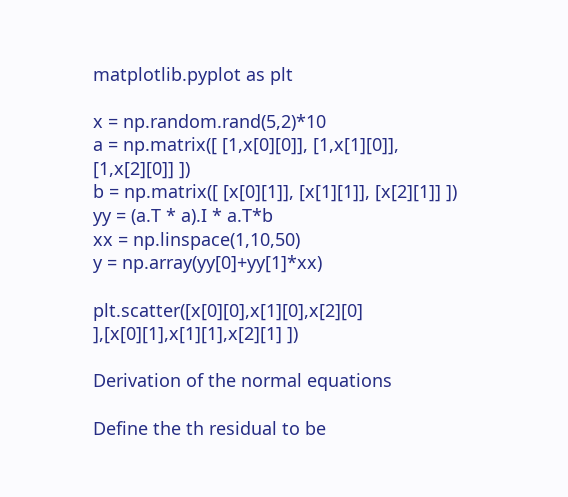matplotlib.pyplot as plt

x = np.random.rand(5,2)*10
a = np.matrix([ [1,x[0][0]], [1,x[1][0]], [1,x[2][0]] ])
b = np.matrix([ [x[0][1]], [x[1][1]], [x[2][1]] ])
yy = (a.T * a).I * a.T*b
xx = np.linspace(1,10,50)
y = np.array(yy[0]+yy[1]*xx)

plt.scatter([x[0][0],x[1][0],x[2][0] ],[x[0][1],x[1][1],x[2][1] ])

Derivation of the normal equations

Define the th residual to be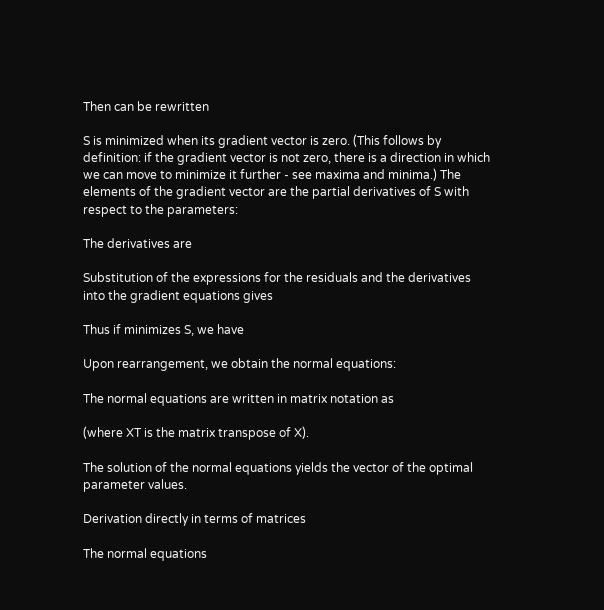Then can be rewritten

S is minimized when its gradient vector is zero. (This follows by definition: if the gradient vector is not zero, there is a direction in which we can move to minimize it further - see maxima and minima.) The elements of the gradient vector are the partial derivatives of S with respect to the parameters:

The derivatives are

Substitution of the expressions for the residuals and the derivatives into the gradient equations gives

Thus if minimizes S, we have

Upon rearrangement, we obtain the normal equations:

The normal equations are written in matrix notation as

(where XT is the matrix transpose of X).

The solution of the normal equations yields the vector of the optimal parameter values.

Derivation directly in terms of matrices

The normal equations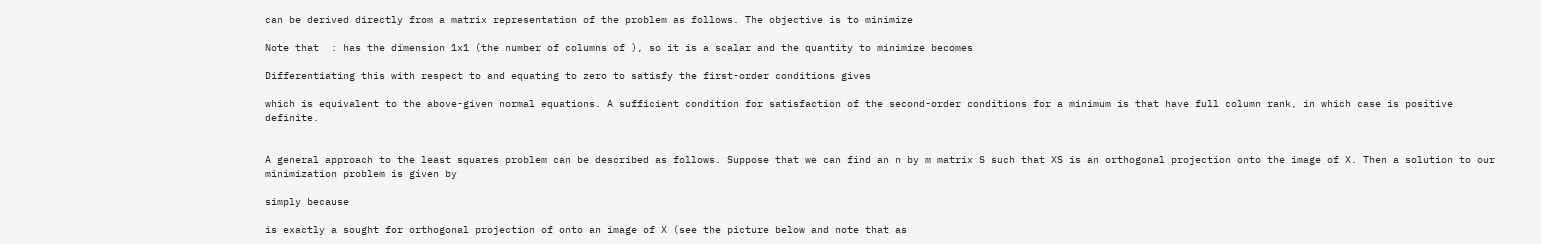can be derived directly from a matrix representation of the problem as follows. The objective is to minimize

Note that  : has the dimension 1x1 (the number of columns of ), so it is a scalar and the quantity to minimize becomes

Differentiating this with respect to and equating to zero to satisfy the first-order conditions gives

which is equivalent to the above-given normal equations. A sufficient condition for satisfaction of the second-order conditions for a minimum is that have full column rank, in which case is positive definite.


A general approach to the least squares problem can be described as follows. Suppose that we can find an n by m matrix S such that XS is an orthogonal projection onto the image of X. Then a solution to our minimization problem is given by

simply because

is exactly a sought for orthogonal projection of onto an image of X (see the picture below and note that as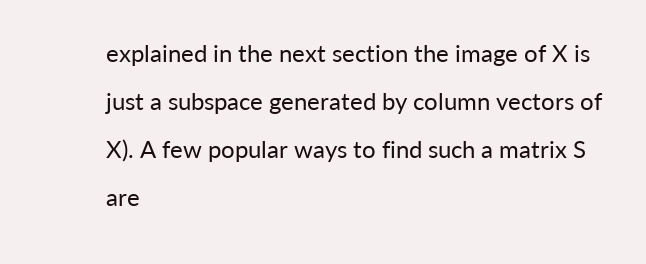explained in the next section the image of X is just a subspace generated by column vectors of X). A few popular ways to find such a matrix S are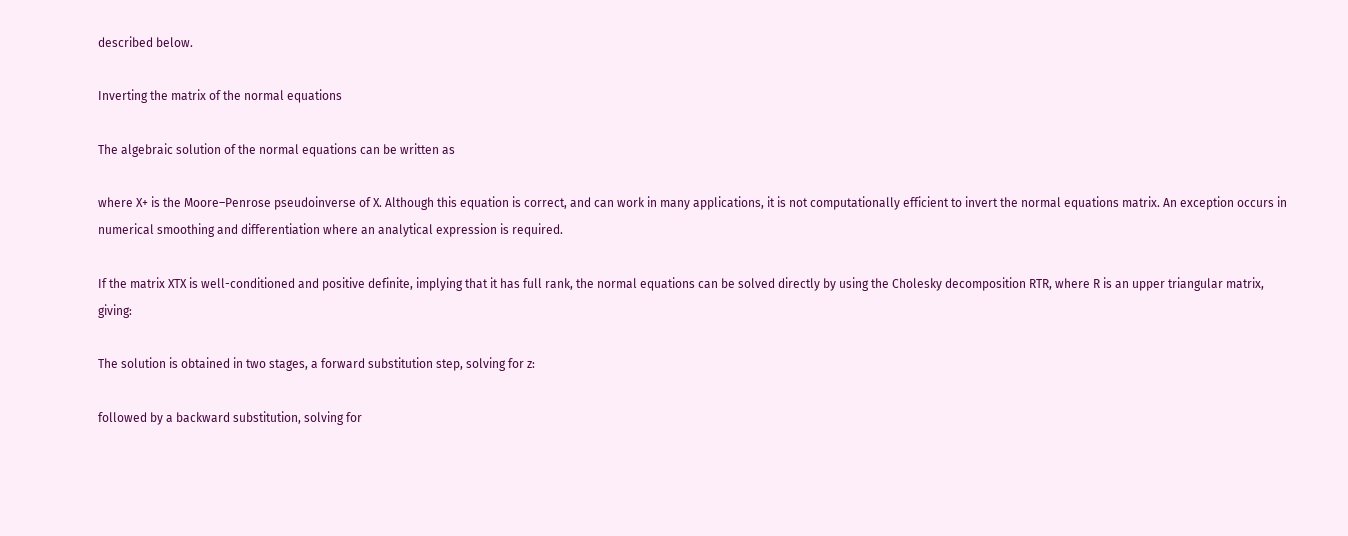described below.

Inverting the matrix of the normal equations

The algebraic solution of the normal equations can be written as

where X+ is the Moore–Penrose pseudoinverse of X. Although this equation is correct, and can work in many applications, it is not computationally efficient to invert the normal equations matrix. An exception occurs in numerical smoothing and differentiation where an analytical expression is required.

If the matrix XTX is well-conditioned and positive definite, implying that it has full rank, the normal equations can be solved directly by using the Cholesky decomposition RTR, where R is an upper triangular matrix, giving:

The solution is obtained in two stages, a forward substitution step, solving for z:

followed by a backward substitution, solving for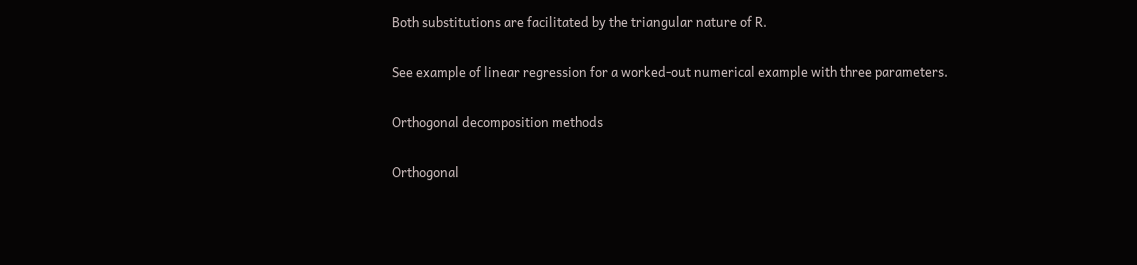Both substitutions are facilitated by the triangular nature of R.

See example of linear regression for a worked-out numerical example with three parameters.

Orthogonal decomposition methods

Orthogonal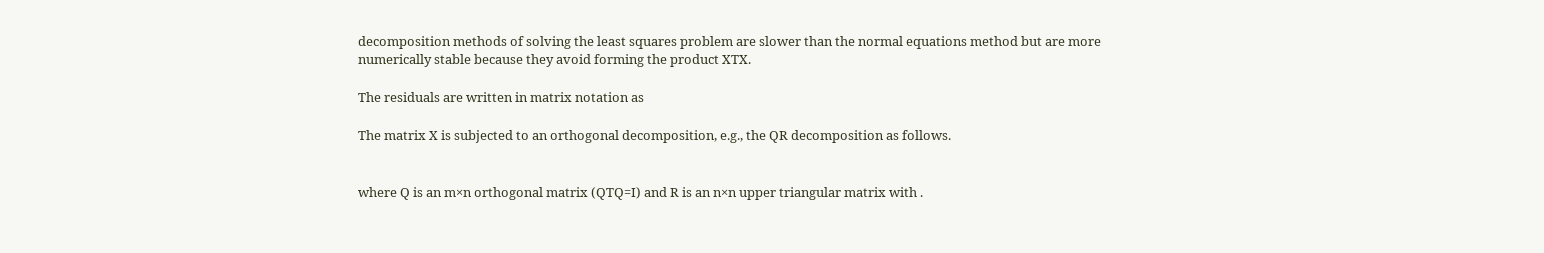decomposition methods of solving the least squares problem are slower than the normal equations method but are more numerically stable because they avoid forming the product XTX.

The residuals are written in matrix notation as

The matrix X is subjected to an orthogonal decomposition, e.g., the QR decomposition as follows.


where Q is an m×n orthogonal matrix (QTQ=I) and R is an n×n upper triangular matrix with .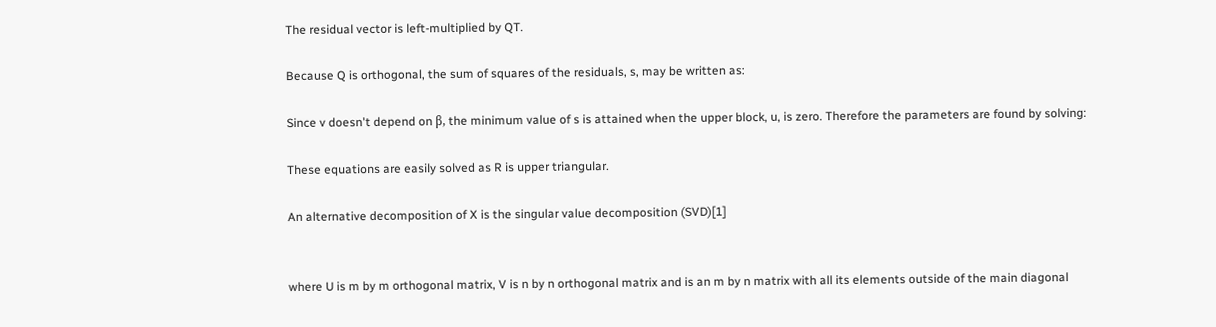The residual vector is left-multiplied by QT.

Because Q is orthogonal, the sum of squares of the residuals, s, may be written as:

Since v doesn't depend on β, the minimum value of s is attained when the upper block, u, is zero. Therefore the parameters are found by solving:

These equations are easily solved as R is upper triangular.

An alternative decomposition of X is the singular value decomposition (SVD)[1]


where U is m by m orthogonal matrix, V is n by n orthogonal matrix and is an m by n matrix with all its elements outside of the main diagonal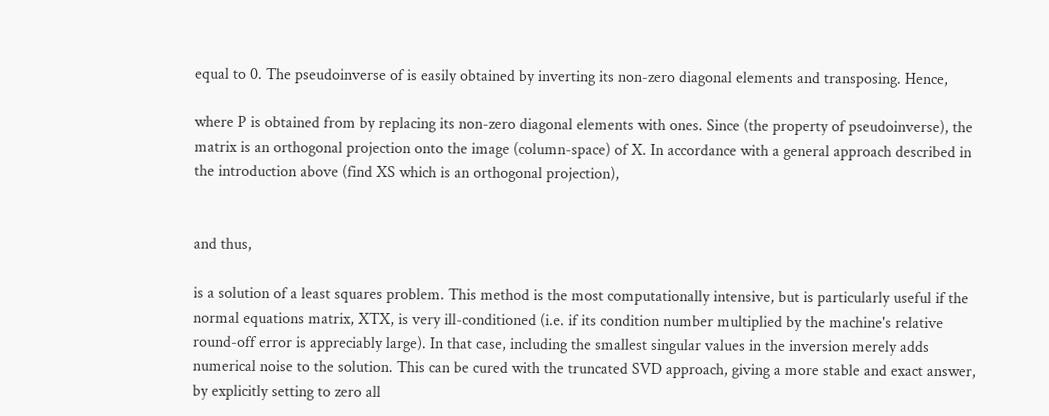equal to 0. The pseudoinverse of is easily obtained by inverting its non-zero diagonal elements and transposing. Hence,

where P is obtained from by replacing its non-zero diagonal elements with ones. Since (the property of pseudoinverse), the matrix is an orthogonal projection onto the image (column-space) of X. In accordance with a general approach described in the introduction above (find XS which is an orthogonal projection),


and thus,

is a solution of a least squares problem. This method is the most computationally intensive, but is particularly useful if the normal equations matrix, XTX, is very ill-conditioned (i.e. if its condition number multiplied by the machine's relative round-off error is appreciably large). In that case, including the smallest singular values in the inversion merely adds numerical noise to the solution. This can be cured with the truncated SVD approach, giving a more stable and exact answer, by explicitly setting to zero all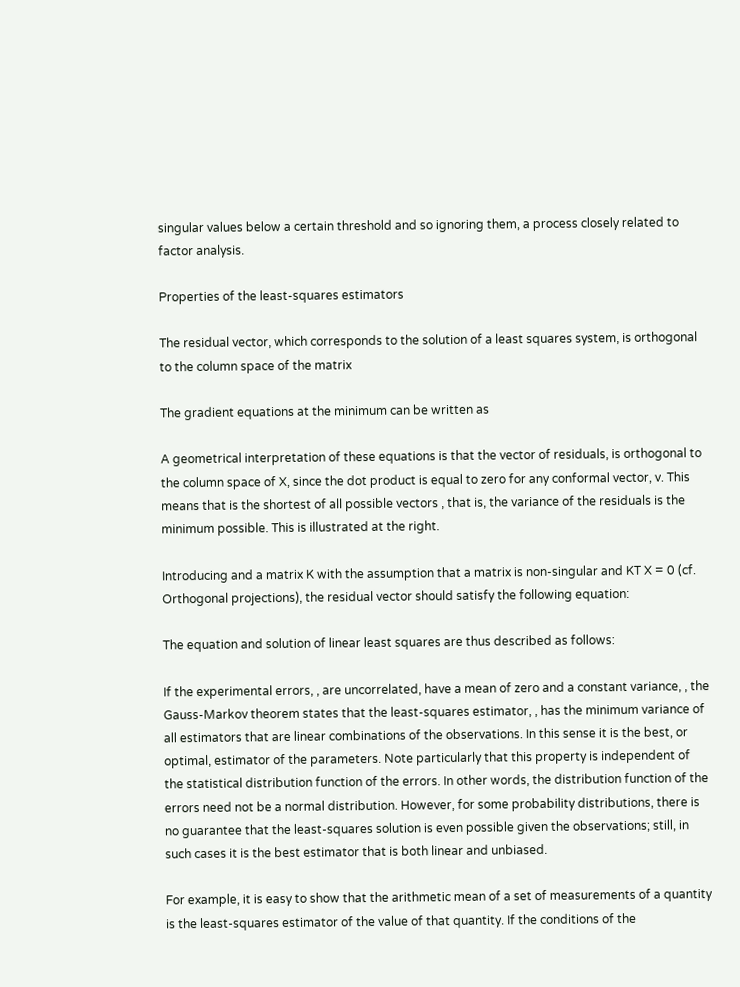singular values below a certain threshold and so ignoring them, a process closely related to factor analysis.

Properties of the least-squares estimators

The residual vector, which corresponds to the solution of a least squares system, is orthogonal to the column space of the matrix

The gradient equations at the minimum can be written as

A geometrical interpretation of these equations is that the vector of residuals, is orthogonal to the column space of X, since the dot product is equal to zero for any conformal vector, v. This means that is the shortest of all possible vectors , that is, the variance of the residuals is the minimum possible. This is illustrated at the right.

Introducing and a matrix K with the assumption that a matrix is non-singular and KT X = 0 (cf. Orthogonal projections), the residual vector should satisfy the following equation:

The equation and solution of linear least squares are thus described as follows:

If the experimental errors, , are uncorrelated, have a mean of zero and a constant variance, , the Gauss-Markov theorem states that the least-squares estimator, , has the minimum variance of all estimators that are linear combinations of the observations. In this sense it is the best, or optimal, estimator of the parameters. Note particularly that this property is independent of the statistical distribution function of the errors. In other words, the distribution function of the errors need not be a normal distribution. However, for some probability distributions, there is no guarantee that the least-squares solution is even possible given the observations; still, in such cases it is the best estimator that is both linear and unbiased.

For example, it is easy to show that the arithmetic mean of a set of measurements of a quantity is the least-squares estimator of the value of that quantity. If the conditions of the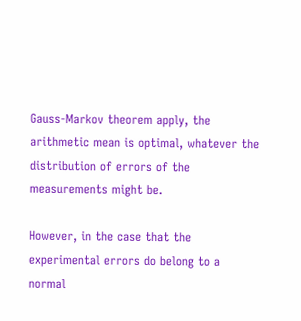Gauss-Markov theorem apply, the arithmetic mean is optimal, whatever the distribution of errors of the measurements might be.

However, in the case that the experimental errors do belong to a normal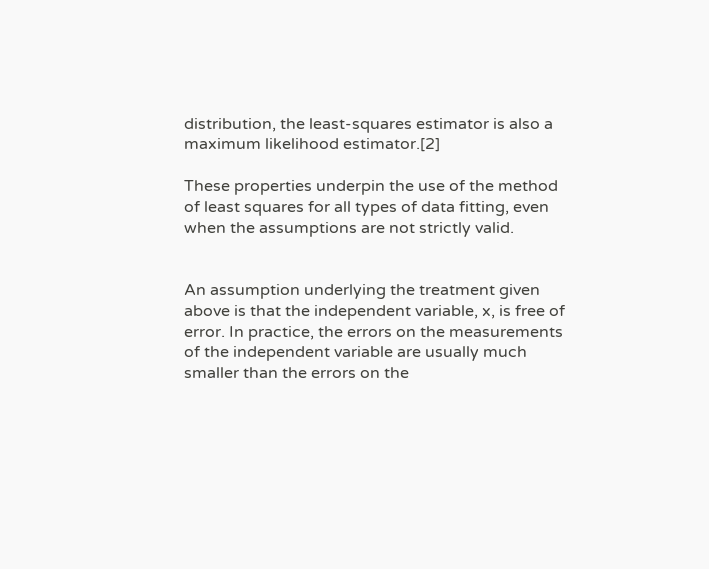distribution, the least-squares estimator is also a maximum likelihood estimator.[2]

These properties underpin the use of the method of least squares for all types of data fitting, even when the assumptions are not strictly valid.


An assumption underlying the treatment given above is that the independent variable, x, is free of error. In practice, the errors on the measurements of the independent variable are usually much smaller than the errors on the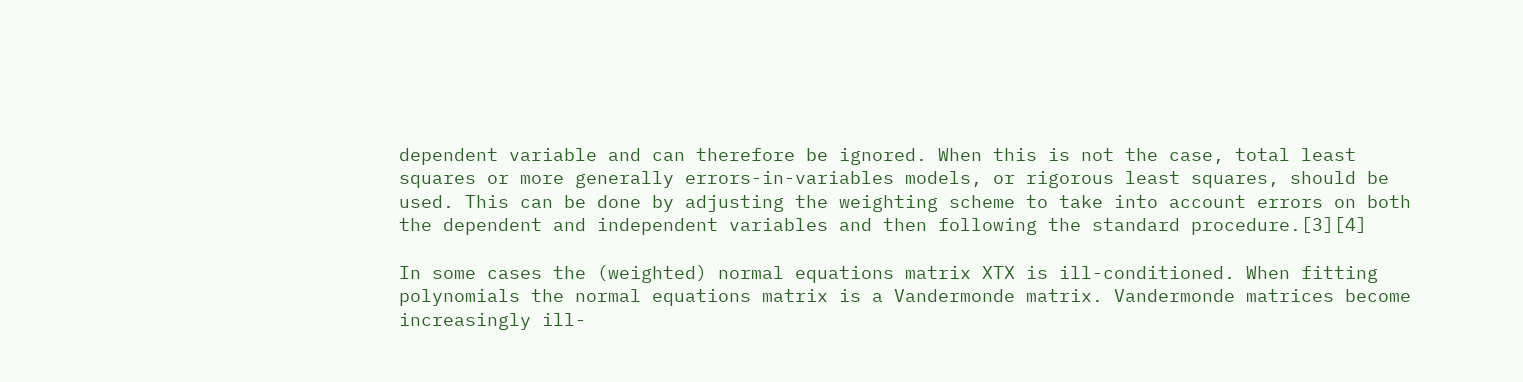dependent variable and can therefore be ignored. When this is not the case, total least squares or more generally errors-in-variables models, or rigorous least squares, should be used. This can be done by adjusting the weighting scheme to take into account errors on both the dependent and independent variables and then following the standard procedure.[3][4]

In some cases the (weighted) normal equations matrix XTX is ill-conditioned. When fitting polynomials the normal equations matrix is a Vandermonde matrix. Vandermonde matrices become increasingly ill-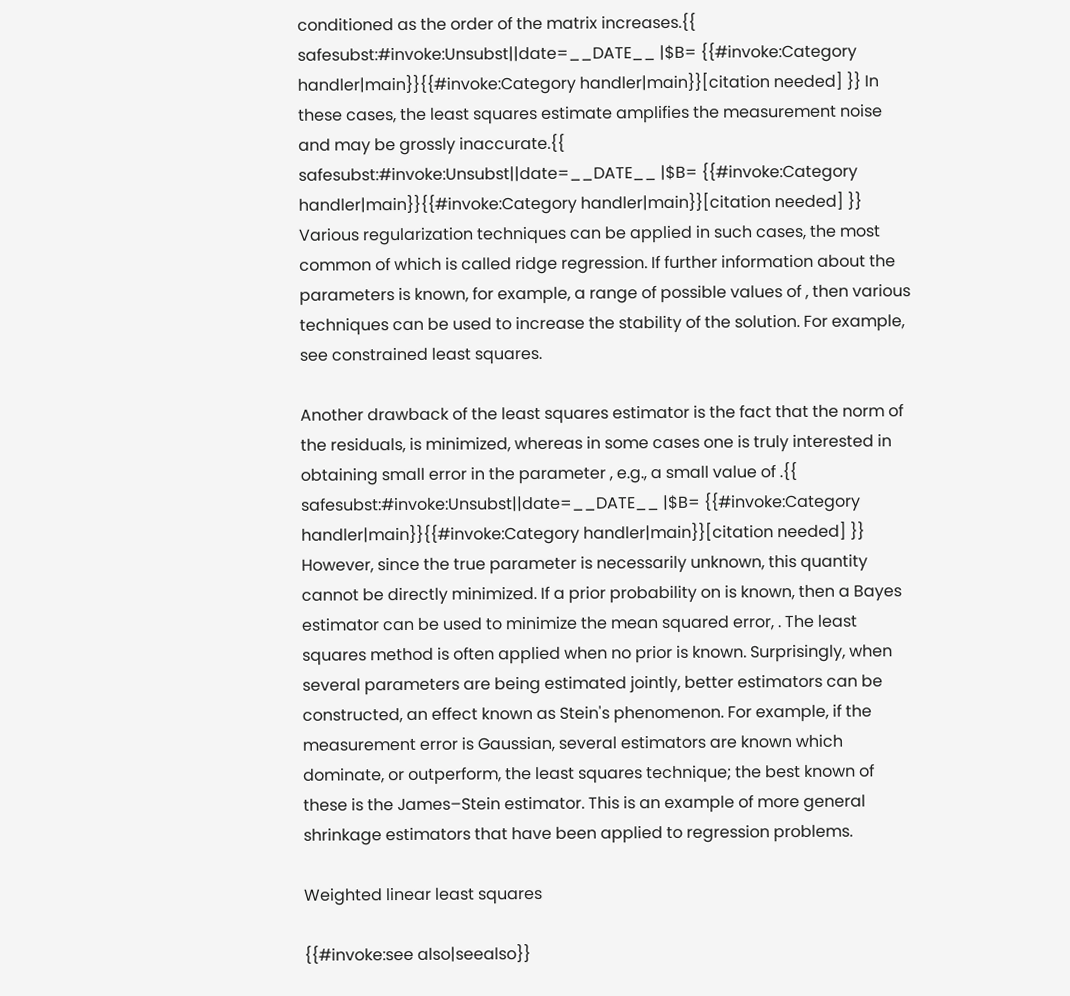conditioned as the order of the matrix increases.{{ safesubst:#invoke:Unsubst||date=__DATE__ |$B= {{#invoke:Category handler|main}}{{#invoke:Category handler|main}}[citation needed] }} In these cases, the least squares estimate amplifies the measurement noise and may be grossly inaccurate.{{ safesubst:#invoke:Unsubst||date=__DATE__ |$B= {{#invoke:Category handler|main}}{{#invoke:Category handler|main}}[citation needed] }} Various regularization techniques can be applied in such cases, the most common of which is called ridge regression. If further information about the parameters is known, for example, a range of possible values of , then various techniques can be used to increase the stability of the solution. For example, see constrained least squares.

Another drawback of the least squares estimator is the fact that the norm of the residuals, is minimized, whereas in some cases one is truly interested in obtaining small error in the parameter , e.g., a small value of .{{ safesubst:#invoke:Unsubst||date=__DATE__ |$B= {{#invoke:Category handler|main}}{{#invoke:Category handler|main}}[citation needed] }} However, since the true parameter is necessarily unknown, this quantity cannot be directly minimized. If a prior probability on is known, then a Bayes estimator can be used to minimize the mean squared error, . The least squares method is often applied when no prior is known. Surprisingly, when several parameters are being estimated jointly, better estimators can be constructed, an effect known as Stein's phenomenon. For example, if the measurement error is Gaussian, several estimators are known which dominate, or outperform, the least squares technique; the best known of these is the James–Stein estimator. This is an example of more general shrinkage estimators that have been applied to regression problems.

Weighted linear least squares

{{#invoke:see also|seealso}}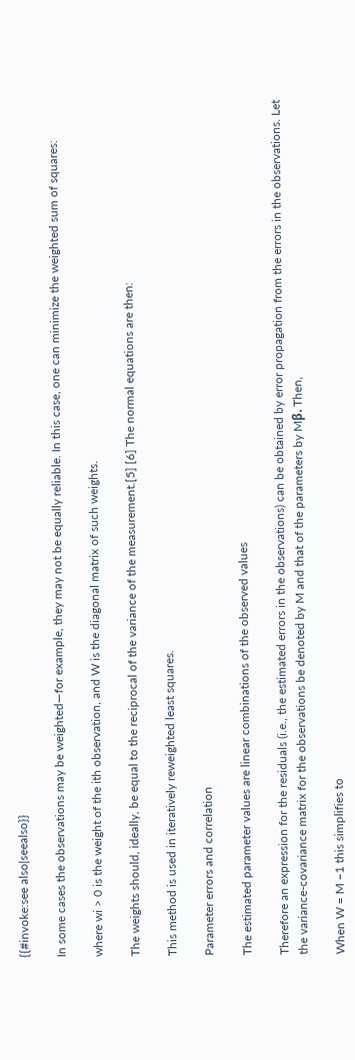{{#invoke:see also|seealso}}

In some cases the observations may be weighted—for example, they may not be equally reliable. In this case, one can minimize the weighted sum of squares:

where wi > 0 is the weight of the ith observation, and W is the diagonal matrix of such weights.

The weights should, ideally, be equal to the reciprocal of the variance of the measurement.[5] [6] The normal equations are then:

This method is used in iteratively reweighted least squares.

Parameter errors and correlation

The estimated parameter values are linear combinations of the observed values

Therefore an expression for the residuals (i.e., the estimated errors in the observations) can be obtained by error propagation from the errors in the observations. Let the variance-covariance matrix for the observations be denoted by M and that of the parameters by Mβ. Then,

When W = M −1 this simplifies to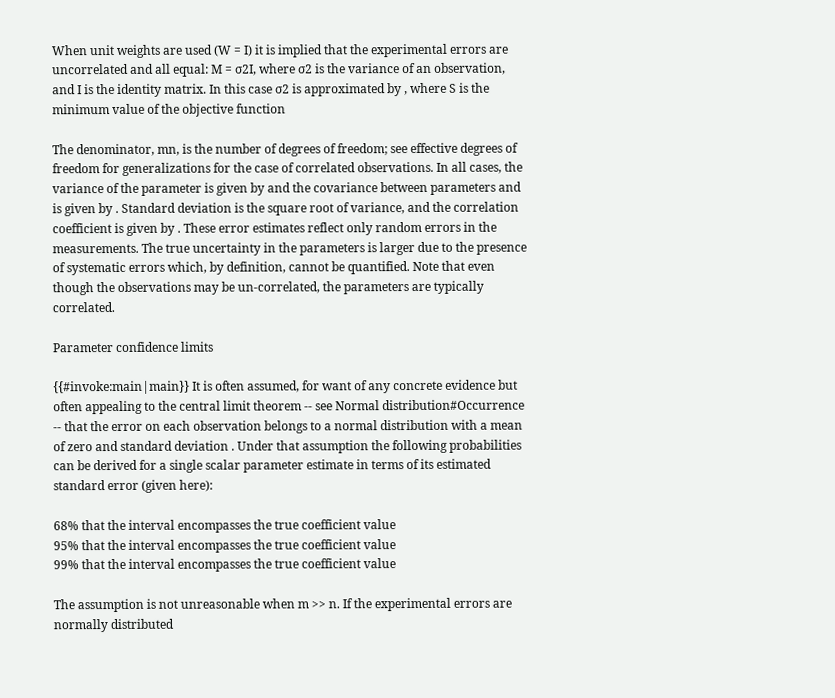When unit weights are used (W = I) it is implied that the experimental errors are uncorrelated and all equal: M = σ2I, where σ2 is the variance of an observation, and I is the identity matrix. In this case σ2 is approximated by , where S is the minimum value of the objective function

The denominator, mn, is the number of degrees of freedom; see effective degrees of freedom for generalizations for the case of correlated observations. In all cases, the variance of the parameter is given by and the covariance between parameters and is given by . Standard deviation is the square root of variance, and the correlation coefficient is given by . These error estimates reflect only random errors in the measurements. The true uncertainty in the parameters is larger due to the presence of systematic errors which, by definition, cannot be quantified. Note that even though the observations may be un-correlated, the parameters are typically correlated.

Parameter confidence limits

{{#invoke:main|main}} It is often assumed, for want of any concrete evidence but often appealing to the central limit theorem -- see Normal distribution#Occurrence -- that the error on each observation belongs to a normal distribution with a mean of zero and standard deviation . Under that assumption the following probabilities can be derived for a single scalar parameter estimate in terms of its estimated standard error (given here):

68% that the interval encompasses the true coefficient value
95% that the interval encompasses the true coefficient value
99% that the interval encompasses the true coefficient value

The assumption is not unreasonable when m >> n. If the experimental errors are normally distributed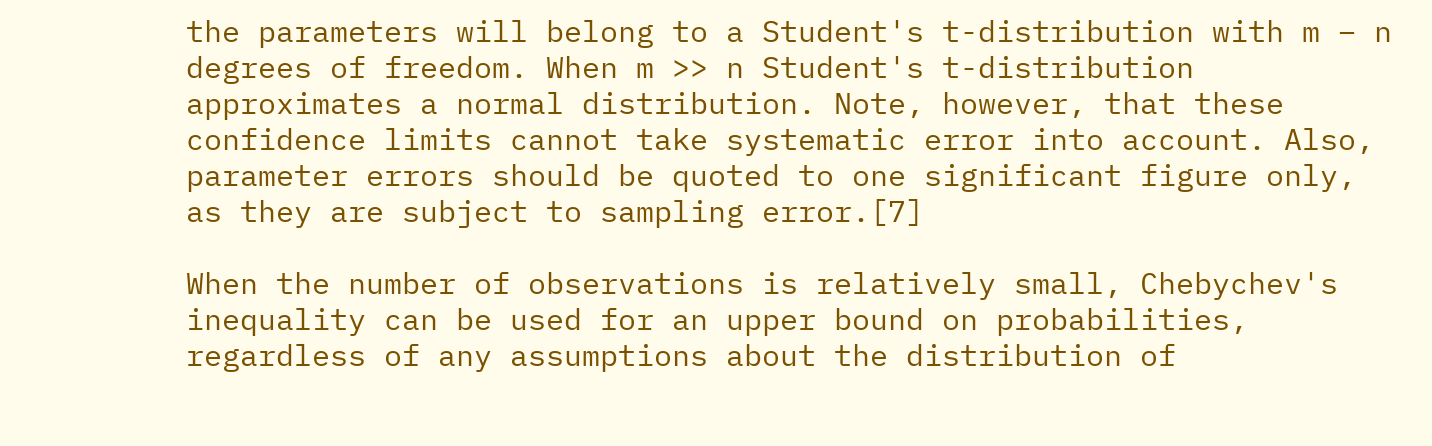the parameters will belong to a Student's t-distribution with m − n degrees of freedom. When m >> n Student's t-distribution approximates a normal distribution. Note, however, that these confidence limits cannot take systematic error into account. Also, parameter errors should be quoted to one significant figure only, as they are subject to sampling error.[7]

When the number of observations is relatively small, Chebychev's inequality can be used for an upper bound on probabilities, regardless of any assumptions about the distribution of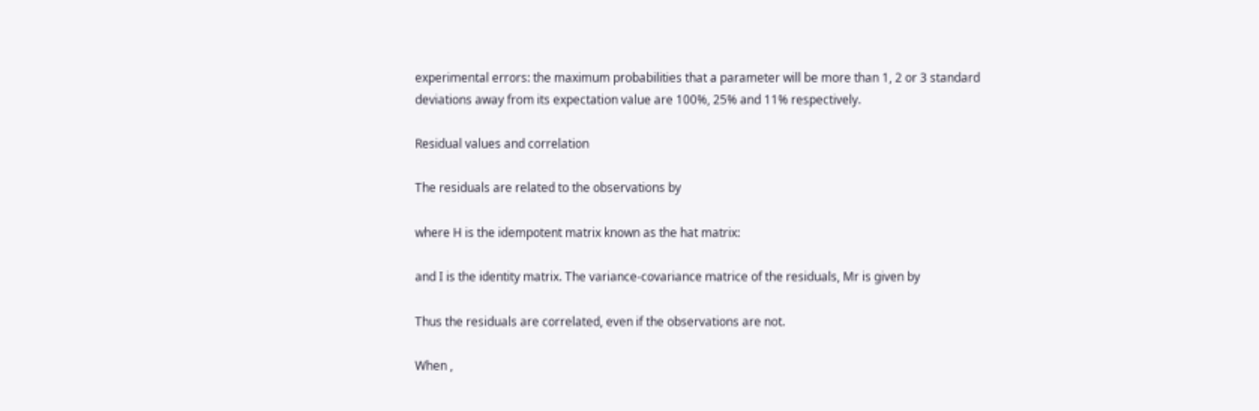experimental errors: the maximum probabilities that a parameter will be more than 1, 2 or 3 standard deviations away from its expectation value are 100%, 25% and 11% respectively.

Residual values and correlation

The residuals are related to the observations by

where H is the idempotent matrix known as the hat matrix:

and I is the identity matrix. The variance-covariance matrice of the residuals, Mr is given by

Thus the residuals are correlated, even if the observations are not.

When ,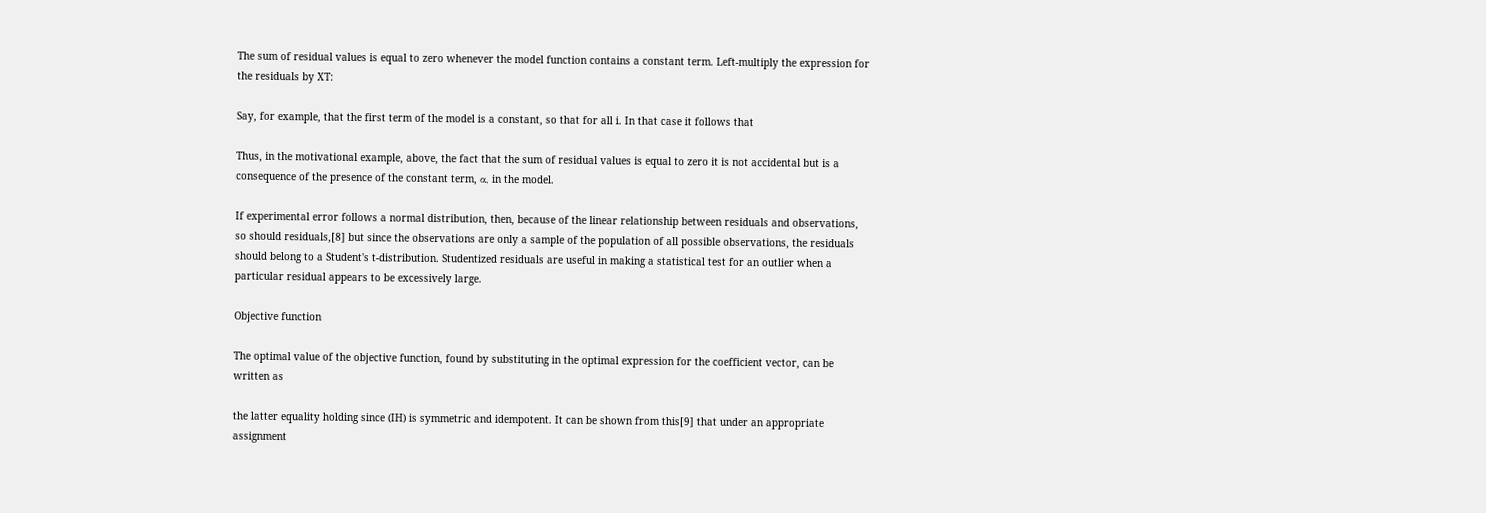The sum of residual values is equal to zero whenever the model function contains a constant term. Left-multiply the expression for the residuals by XT:

Say, for example, that the first term of the model is a constant, so that for all i. In that case it follows that

Thus, in the motivational example, above, the fact that the sum of residual values is equal to zero it is not accidental but is a consequence of the presence of the constant term, α, in the model.

If experimental error follows a normal distribution, then, because of the linear relationship between residuals and observations, so should residuals,[8] but since the observations are only a sample of the population of all possible observations, the residuals should belong to a Student's t-distribution. Studentized residuals are useful in making a statistical test for an outlier when a particular residual appears to be excessively large.

Objective function

The optimal value of the objective function, found by substituting in the optimal expression for the coefficient vector, can be written as

the latter equality holding since (IH) is symmetric and idempotent. It can be shown from this[9] that under an appropriate assignment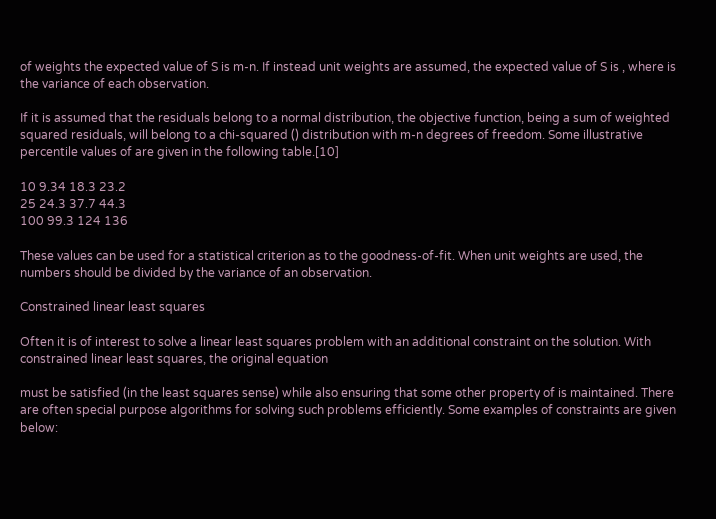of weights the expected value of S is m-n. If instead unit weights are assumed, the expected value of S is , where is the variance of each observation.

If it is assumed that the residuals belong to a normal distribution, the objective function, being a sum of weighted squared residuals, will belong to a chi-squared () distribution with m-n degrees of freedom. Some illustrative percentile values of are given in the following table.[10]

10 9.34 18.3 23.2
25 24.3 37.7 44.3
100 99.3 124 136

These values can be used for a statistical criterion as to the goodness-of-fit. When unit weights are used, the numbers should be divided by the variance of an observation.

Constrained linear least squares

Often it is of interest to solve a linear least squares problem with an additional constraint on the solution. With constrained linear least squares, the original equation

must be satisfied (in the least squares sense) while also ensuring that some other property of is maintained. There are often special purpose algorithms for solving such problems efficiently. Some examples of constraints are given below: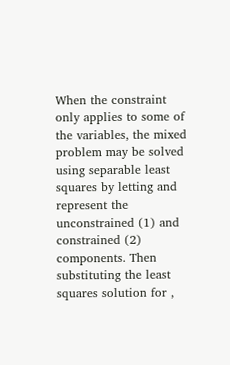When the constraint only applies to some of the variables, the mixed problem may be solved using separable least squares by letting and represent the unconstrained (1) and constrained (2) components. Then substituting the least squares solution for ,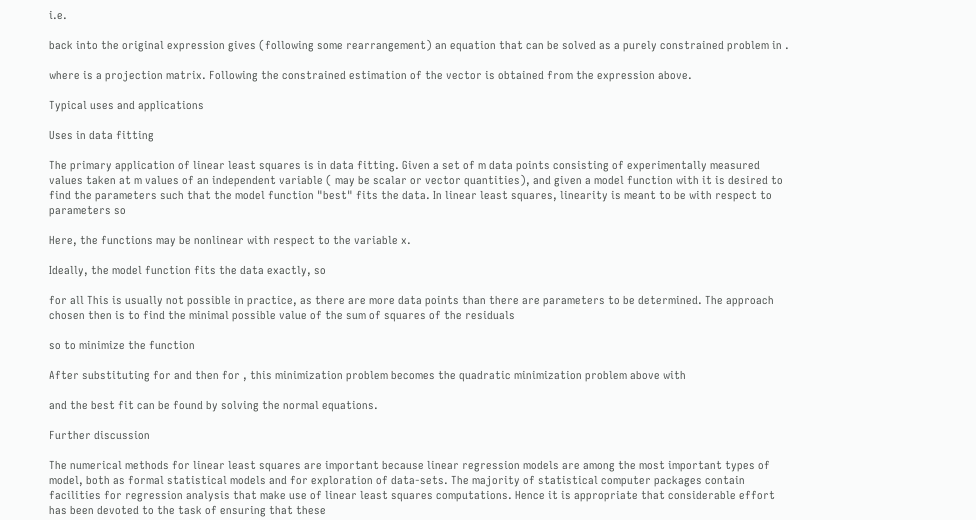i.e.

back into the original expression gives (following some rearrangement) an equation that can be solved as a purely constrained problem in .

where is a projection matrix. Following the constrained estimation of the vector is obtained from the expression above.

Typical uses and applications

Uses in data fitting

The primary application of linear least squares is in data fitting. Given a set of m data points consisting of experimentally measured values taken at m values of an independent variable ( may be scalar or vector quantities), and given a model function with it is desired to find the parameters such that the model function "best" fits the data. In linear least squares, linearity is meant to be with respect to parameters so

Here, the functions may be nonlinear with respect to the variable x.

Ideally, the model function fits the data exactly, so

for all This is usually not possible in practice, as there are more data points than there are parameters to be determined. The approach chosen then is to find the minimal possible value of the sum of squares of the residuals

so to minimize the function

After substituting for and then for , this minimization problem becomes the quadratic minimization problem above with

and the best fit can be found by solving the normal equations.

Further discussion

The numerical methods for linear least squares are important because linear regression models are among the most important types of model, both as formal statistical models and for exploration of data-sets. The majority of statistical computer packages contain facilities for regression analysis that make use of linear least squares computations. Hence it is appropriate that considerable effort has been devoted to the task of ensuring that these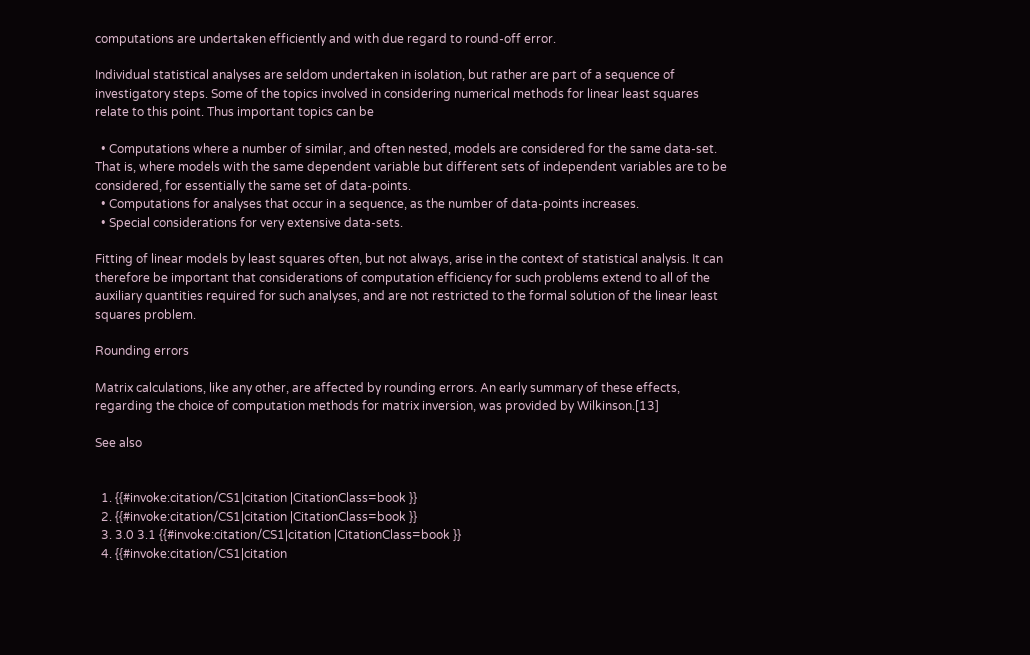computations are undertaken efficiently and with due regard to round-off error.

Individual statistical analyses are seldom undertaken in isolation, but rather are part of a sequence of investigatory steps. Some of the topics involved in considering numerical methods for linear least squares relate to this point. Thus important topics can be

  • Computations where a number of similar, and often nested, models are considered for the same data-set. That is, where models with the same dependent variable but different sets of independent variables are to be considered, for essentially the same set of data-points.
  • Computations for analyses that occur in a sequence, as the number of data-points increases.
  • Special considerations for very extensive data-sets.

Fitting of linear models by least squares often, but not always, arise in the context of statistical analysis. It can therefore be important that considerations of computation efficiency for such problems extend to all of the auxiliary quantities required for such analyses, and are not restricted to the formal solution of the linear least squares problem.

Rounding errors

Matrix calculations, like any other, are affected by rounding errors. An early summary of these effects, regarding the choice of computation methods for matrix inversion, was provided by Wilkinson.[13]

See also


  1. {{#invoke:citation/CS1|citation |CitationClass=book }}
  2. {{#invoke:citation/CS1|citation |CitationClass=book }}
  3. 3.0 3.1 {{#invoke:citation/CS1|citation |CitationClass=book }}
  4. {{#invoke:citation/CS1|citation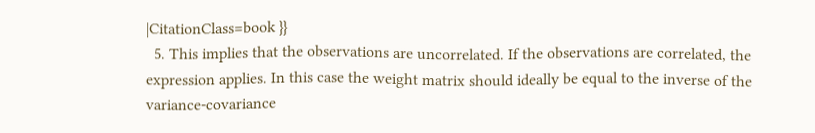|CitationClass=book }}
  5. This implies that the observations are uncorrelated. If the observations are correlated, the expression applies. In this case the weight matrix should ideally be equal to the inverse of the variance-covariance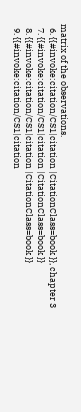matrix of the observations.
  6. {{#invoke:citation/CS1|citation |CitationClass=book }}, chapter 3
  7. {{#invoke:citation/CS1|citation |CitationClass=book }}
  8. {{#invoke:citation/CS1|citation |CitationClass=book }}
  9. {{#invoke:citation/CS1|citation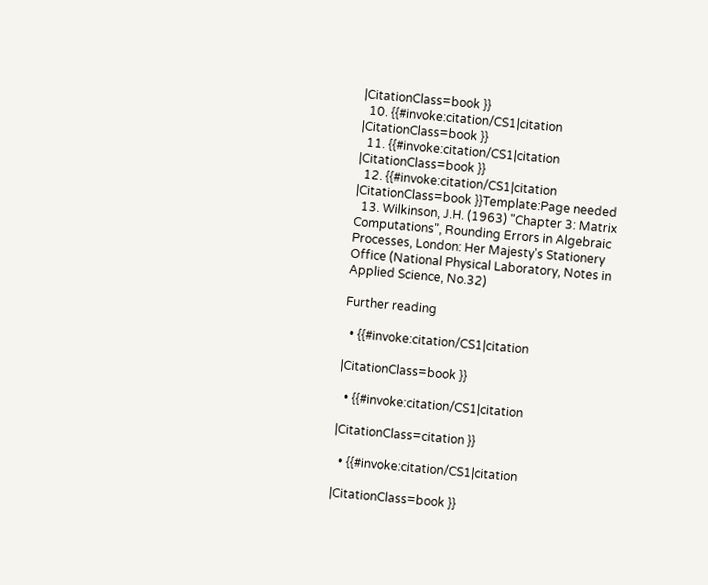|CitationClass=book }}
  10. {{#invoke:citation/CS1|citation |CitationClass=book }}
  11. {{#invoke:citation/CS1|citation |CitationClass=book }}
  12. {{#invoke:citation/CS1|citation |CitationClass=book }}Template:Page needed
  13. Wilkinson, J.H. (1963) "Chapter 3: Matrix Computations", Rounding Errors in Algebraic Processes, London: Her Majesty's Stationery Office (National Physical Laboratory, Notes in Applied Science, No.32)

Further reading

  • {{#invoke:citation/CS1|citation

|CitationClass=book }}

  • {{#invoke:citation/CS1|citation

|CitationClass=citation }}

  • {{#invoke:citation/CS1|citation

|CitationClass=book }}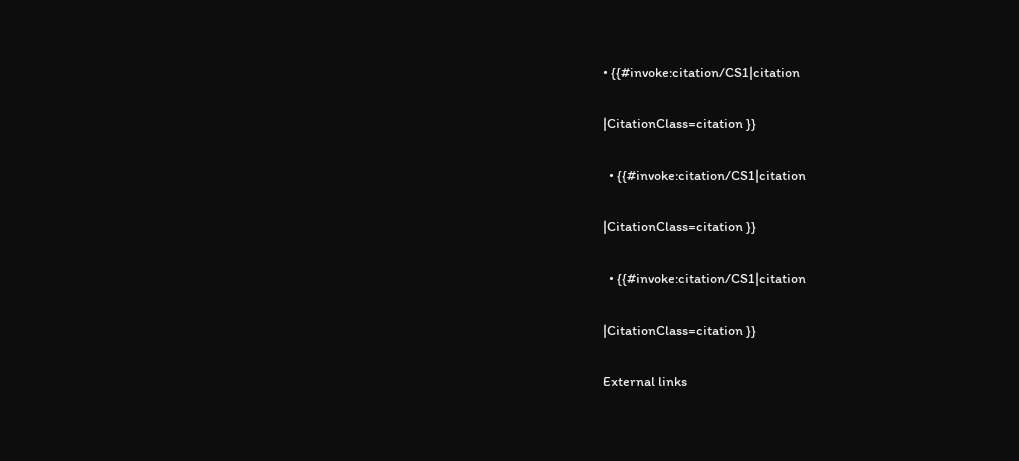• {{#invoke:citation/CS1|citation

|CitationClass=citation }}

  • {{#invoke:citation/CS1|citation

|CitationClass=citation }}

  • {{#invoke:citation/CS1|citation

|CitationClass=citation }}

External links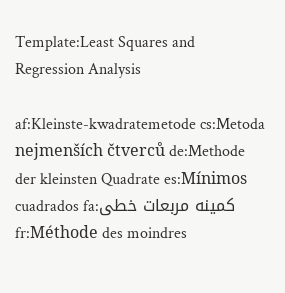Template:Least Squares and Regression Analysis

af:Kleinste-kwadratemetode cs:Metoda nejmenších čtverců de:Methode der kleinsten Quadrate es:Mínimos cuadrados fa:کمینه مربعات خطی fr:Méthode des moindres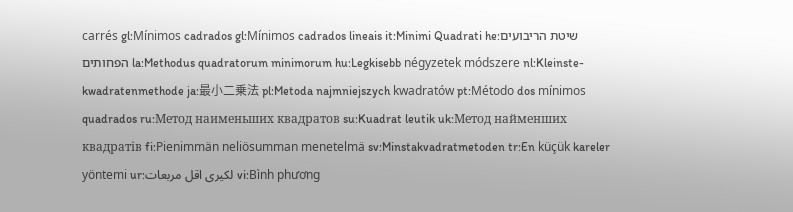carrés gl:Mínimos cadrados gl:Mínimos cadrados lineais it:Minimi Quadrati he:שיטת הריבועים הפחותים la:Methodus quadratorum minimorum hu:Legkisebb négyzetek módszere nl:Kleinste-kwadratenmethode ja:最小二乗法 pl:Metoda najmniejszych kwadratów pt:Método dos mínimos quadrados ru:Метод наименьших квадратов su:Kuadrat leutik uk:Метод найменших квадратів fi:Pienimmän neliösumman menetelmä sv:Minstakvadratmetoden tr:En küçük kareler yöntemi ur:لکیری اقل مربعات vi:Bình phương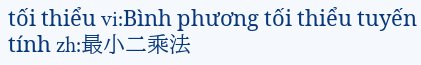tối thiểu vi:Bình phương tối thiểu tuyến tính zh:最小二乘法